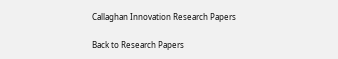Callaghan Innovation Research Papers

Back to Research Papers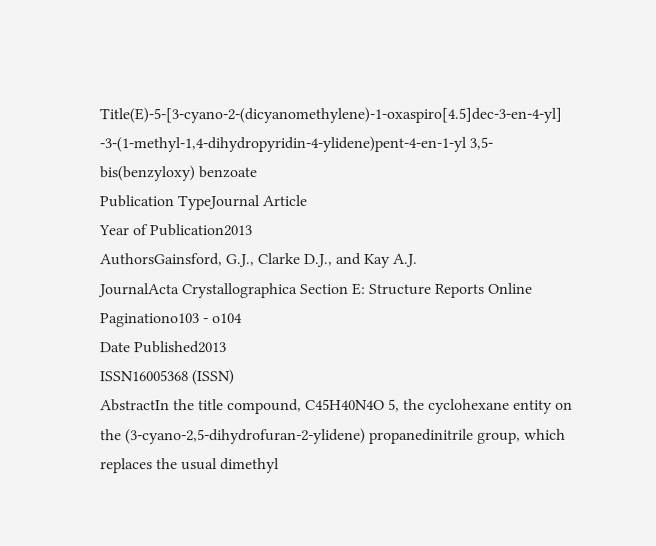Title(E)-5-[3-cyano-2-(dicyanomethylene)-1-oxaspiro[4.5]dec-3-en-4-yl] -3-(1-methyl-1,4-dihydropyridin-4-ylidene)pent-4-en-1-yl 3,5-bis(benzyloxy) benzoate
Publication TypeJournal Article
Year of Publication2013
AuthorsGainsford, G.J., Clarke D.J., and Kay A.J.
JournalActa Crystallographica Section E: Structure Reports Online
Paginationo103 - o104
Date Published2013
ISSN16005368 (ISSN)
AbstractIn the title compound, C45H40N4O 5, the cyclohexane entity on the (3-cyano-2,5-dihydrofuran-2-ylidene) propanedinitrile group, which replaces the usual dimethyl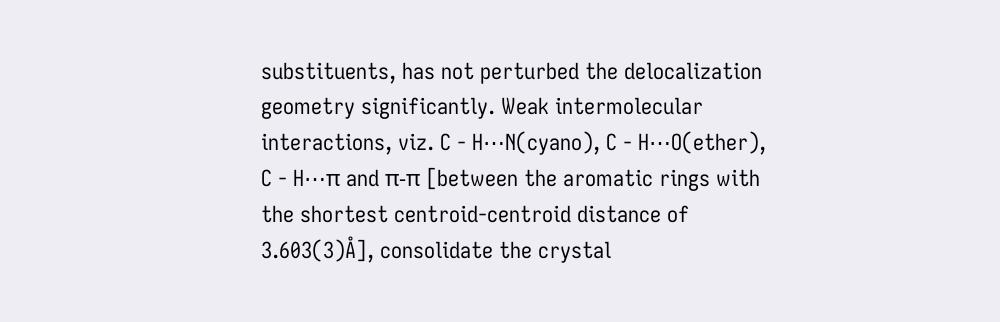substituents, has not perturbed the delocalization geometry significantly. Weak intermolecular interactions, viz. C - H⋯N(cyano), C - H⋯O(ether), C - H⋯π and π-π [between the aromatic rings with the shortest centroid-centroid distance of 3.603(3)Å], consolidate the crystal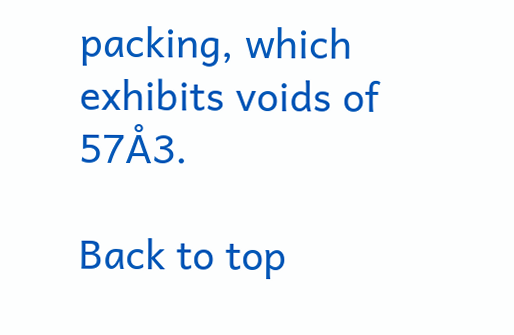packing, which exhibits voids of 57Å3.

Back to top